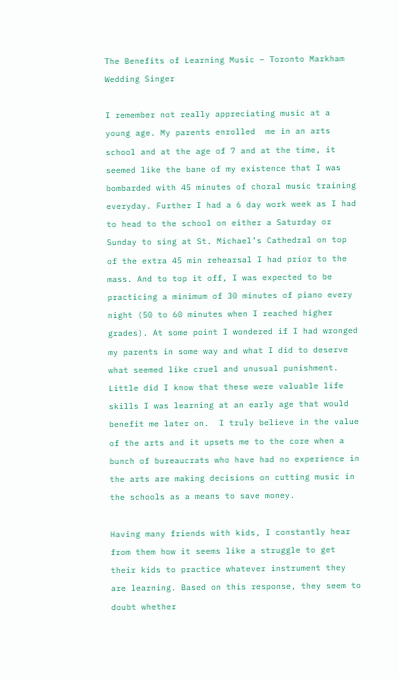The Benefits of Learning Music – Toronto Markham Wedding Singer

I remember not really appreciating music at a young age. My parents enrolled  me in an arts school and at the age of 7 and at the time, it seemed like the bane of my existence that I was bombarded with 45 minutes of choral music training everyday. Further I had a 6 day work week as I had to head to the school on either a Saturday or Sunday to sing at St. Michael’s Cathedral on top of the extra 45 min rehearsal I had prior to the mass. And to top it off, I was expected to be practicing a minimum of 30 minutes of piano every night (50 to 60 minutes when I reached higher grades). At some point I wondered if I had wronged my parents in some way and what I did to deserve what seemed like cruel and unusual punishment. Little did I know that these were valuable life skills I was learning at an early age that would benefit me later on.  I truly believe in the value of the arts and it upsets me to the core when a bunch of bureaucrats who have had no experience in the arts are making decisions on cutting music in the schools as a means to save money.

Having many friends with kids, I constantly hear from them how it seems like a struggle to get their kids to practice whatever instrument they are learning. Based on this response, they seem to doubt whether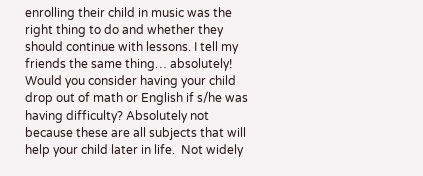enrolling their child in music was the right thing to do and whether they should continue with lessons. I tell my friends the same thing… absolutely! Would you consider having your child drop out of math or English if s/he was having difficulty? Absolutely not because these are all subjects that will help your child later in life.  Not widely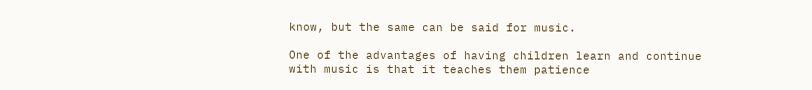know, but the same can be said for music.

One of the advantages of having children learn and continue with music is that it teaches them patience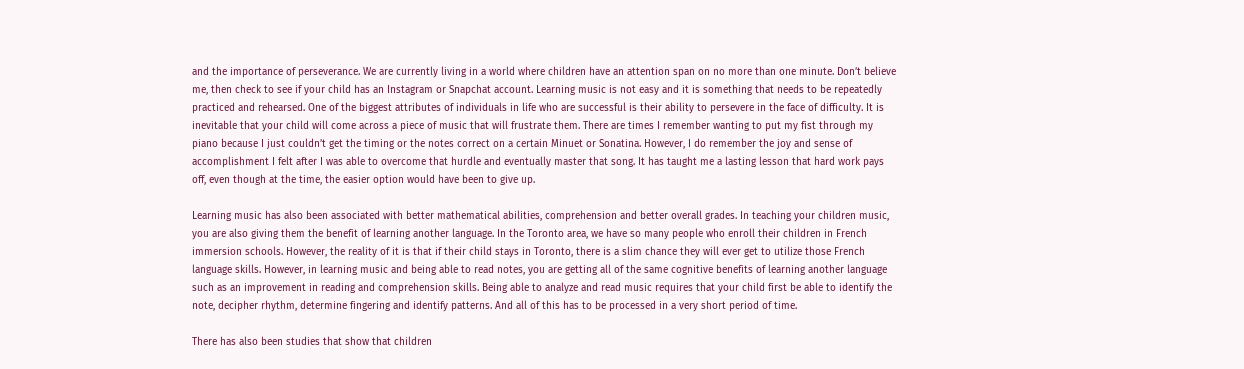and the importance of perseverance. We are currently living in a world where children have an attention span on no more than one minute. Don’t believe me, then check to see if your child has an Instagram or Snapchat account. Learning music is not easy and it is something that needs to be repeatedly practiced and rehearsed. One of the biggest attributes of individuals in life who are successful is their ability to persevere in the face of difficulty. It is inevitable that your child will come across a piece of music that will frustrate them. There are times I remember wanting to put my fist through my piano because I just couldn’t get the timing or the notes correct on a certain Minuet or Sonatina. However, I do remember the joy and sense of accomplishment I felt after I was able to overcome that hurdle and eventually master that song. It has taught me a lasting lesson that hard work pays off, even though at the time, the easier option would have been to give up.

Learning music has also been associated with better mathematical abilities, comprehension and better overall grades. In teaching your children music, you are also giving them the benefit of learning another language. In the Toronto area, we have so many people who enroll their children in French immersion schools. However, the reality of it is that if their child stays in Toronto, there is a slim chance they will ever get to utilize those French language skills. However, in learning music and being able to read notes, you are getting all of the same cognitive benefits of learning another language such as an improvement in reading and comprehension skills. Being able to analyze and read music requires that your child first be able to identify the note, decipher rhythm, determine fingering and identify patterns. And all of this has to be processed in a very short period of time.

There has also been studies that show that children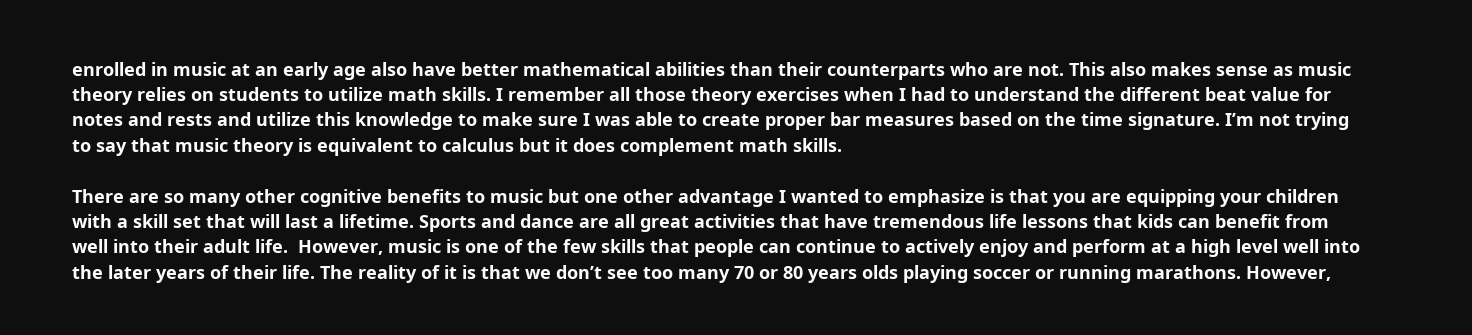enrolled in music at an early age also have better mathematical abilities than their counterparts who are not. This also makes sense as music theory relies on students to utilize math skills. I remember all those theory exercises when I had to understand the different beat value for notes and rests and utilize this knowledge to make sure I was able to create proper bar measures based on the time signature. I’m not trying to say that music theory is equivalent to calculus but it does complement math skills.

There are so many other cognitive benefits to music but one other advantage I wanted to emphasize is that you are equipping your children with a skill set that will last a lifetime. Sports and dance are all great activities that have tremendous life lessons that kids can benefit from well into their adult life.  However, music is one of the few skills that people can continue to actively enjoy and perform at a high level well into the later years of their life. The reality of it is that we don’t see too many 70 or 80 years olds playing soccer or running marathons. However,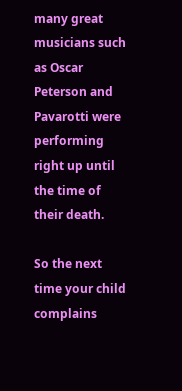many great musicians such as Oscar Peterson and Pavarotti were performing right up until the time of their death.

So the next time your child complains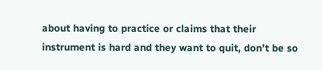about having to practice or claims that their instrument is hard and they want to quit, don’t be so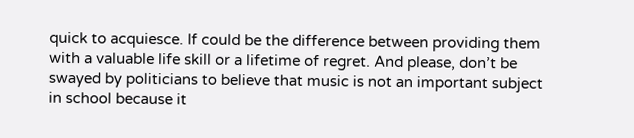quick to acquiesce. If could be the difference between providing them with a valuable life skill or a lifetime of regret. And please, don’t be swayed by politicians to believe that music is not an important subject in school because it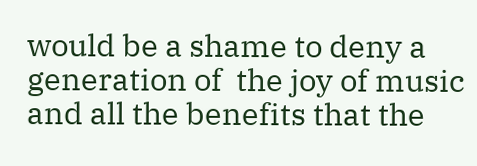would be a shame to deny a generation of  the joy of music and all the benefits that the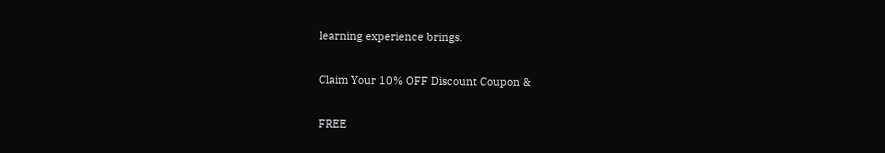learning experience brings.

Claim Your 10% OFF Discount Coupon &

FREE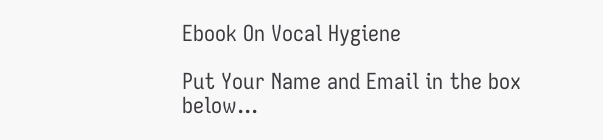Ebook On Vocal Hygiene

Put Your Name and Email in the box below...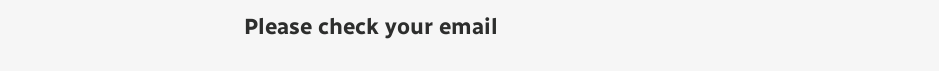Please check your email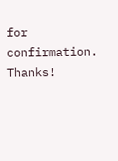for confirmation. Thanks!